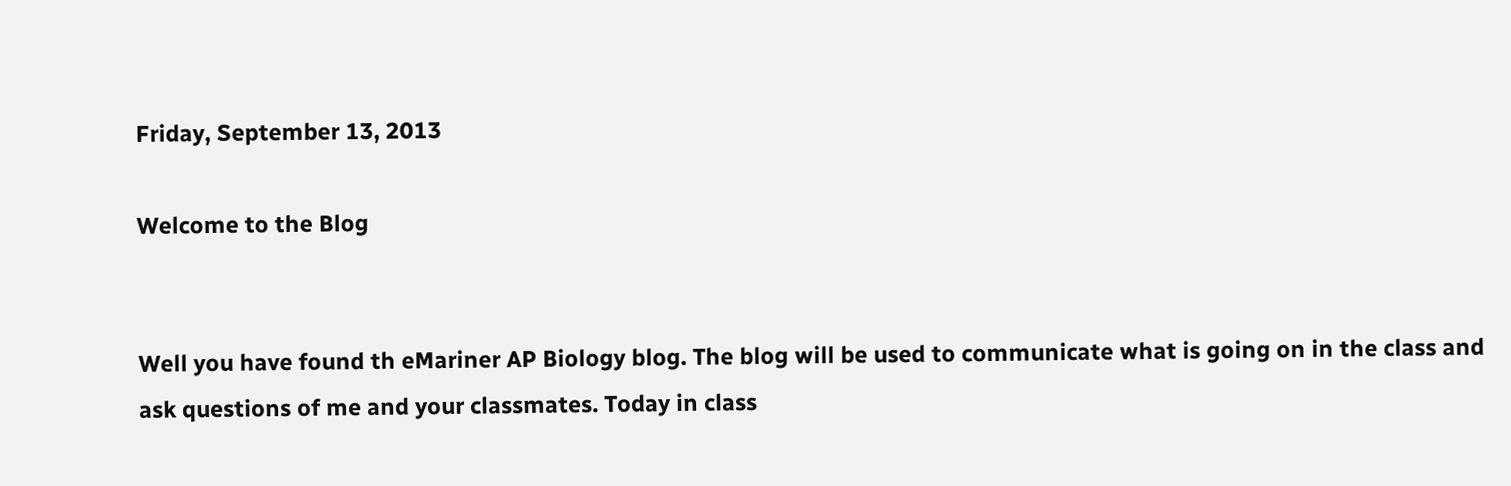Friday, September 13, 2013

Welcome to the Blog


Well you have found th eMariner AP Biology blog. The blog will be used to communicate what is going on in the class and ask questions of me and your classmates. Today in class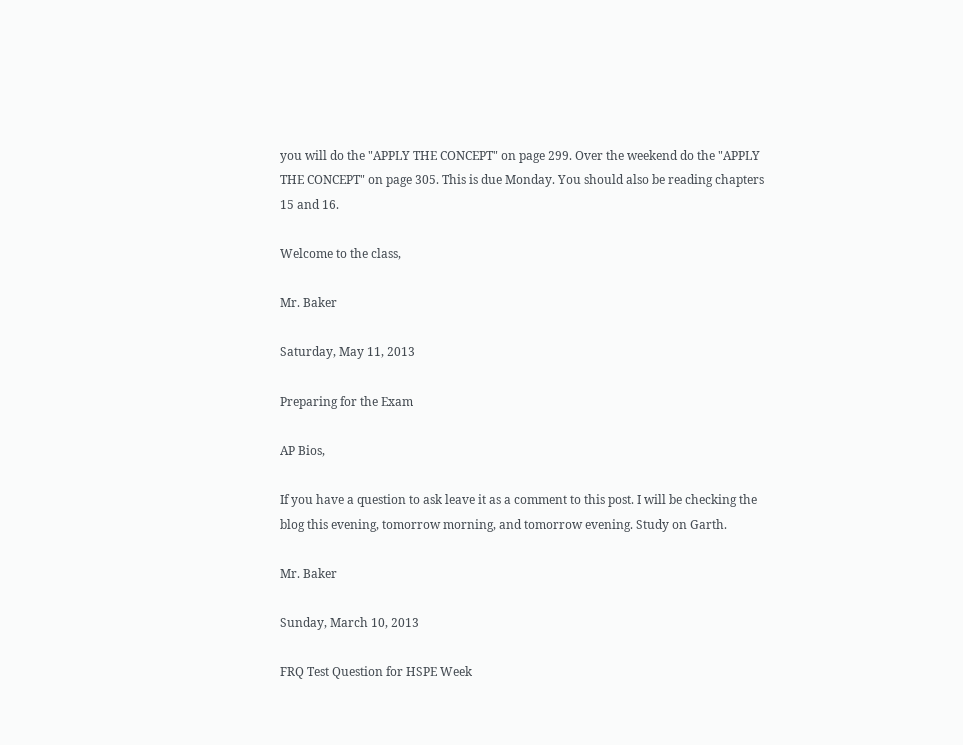you will do the "APPLY THE CONCEPT" on page 299. Over the weekend do the "APPLY THE CONCEPT" on page 305. This is due Monday. You should also be reading chapters 15 and 16.

Welcome to the class,

Mr. Baker

Saturday, May 11, 2013

Preparing for the Exam

AP Bios,

If you have a question to ask leave it as a comment to this post. I will be checking the blog this evening, tomorrow morning, and tomorrow evening. Study on Garth.

Mr. Baker

Sunday, March 10, 2013

FRQ Test Question for HSPE Week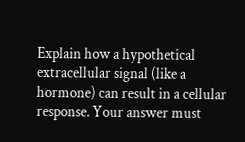Explain how a hypothetical extracellular signal (like a hormone) can result in a cellular response. Your answer must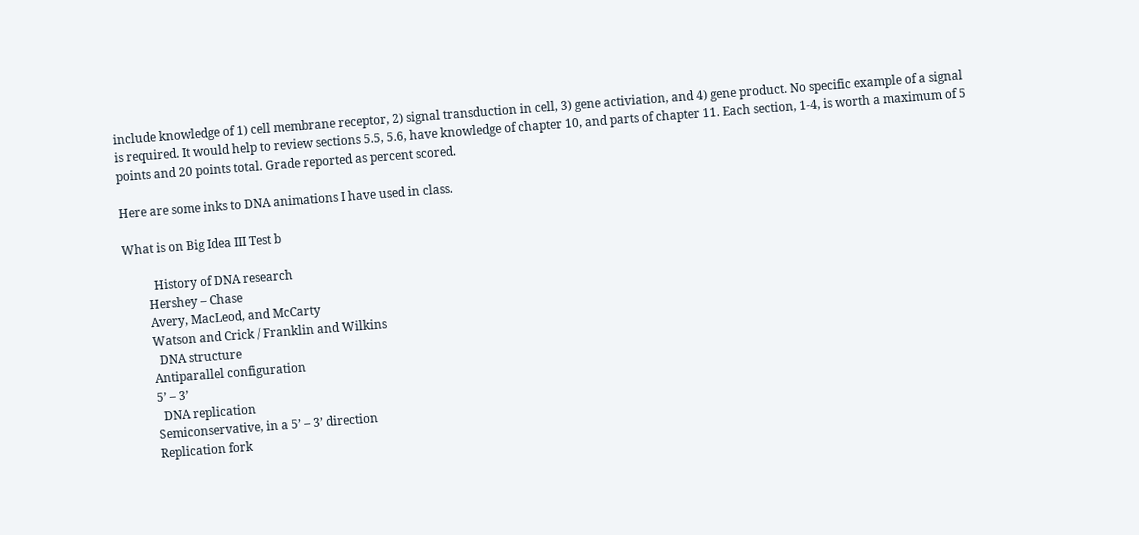include knowledge of 1) cell membrane receptor, 2) signal transduction in cell, 3) gene activiation, and 4) gene product. No specific example of a signal is required. It would help to review sections 5.5, 5.6, have knowledge of chapter 10, and parts of chapter 11. Each section, 1-4, is worth a maximum of 5 points and 20 points total. Grade reported as percent scored.

Here are some inks to DNA animations I have used in class.

What is on Big Idea III Test b

          History of DNA research
        Hershey – Chase
        Avery, MacLeod, and McCarty
        Watson and Crick / Franklin and Wilkins
          DNA structure
        Antiparallel configuration
        5’ – 3’
          DNA replication
        Semiconservative, in a 5’ – 3’ direction
        Replication fork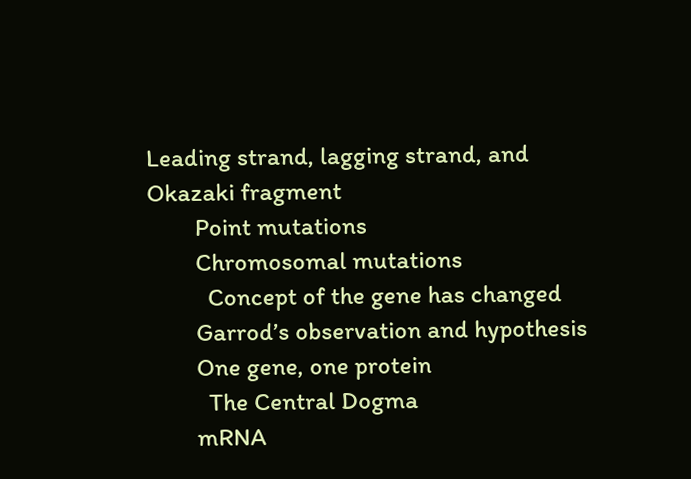Leading strand, lagging strand, and Okazaki fragment
        Point mutations
        Chromosomal mutations
          Concept of the gene has changed
        Garrod’s observation and hypothesis
        One gene, one protein
          The Central Dogma
        mRNA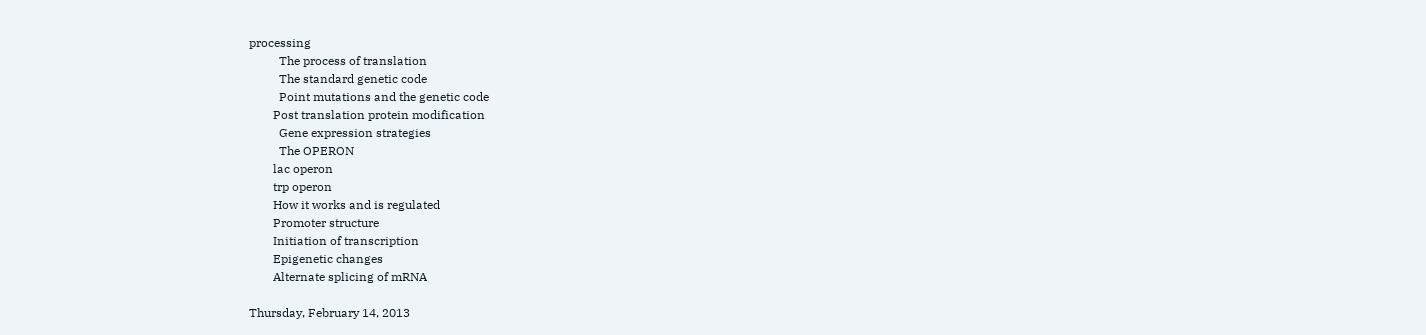processing
          The process of translation
          The standard genetic code
          Point mutations and the genetic code
        Post translation protein modification
          Gene expression strategies
          The OPERON
        lac operon
        trp operon
        How it works and is regulated
        Promoter structure
        Initiation of transcription
        Epigenetic changes
        Alternate splicing of mRNA

Thursday, February 14, 2013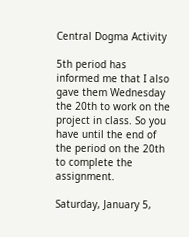Central Dogma Activity

5th period has informed me that I also gave them Wednesday the 20th to work on the project in class. So you have until the end of the period on the 20th to complete the assignment.

Saturday, January 5,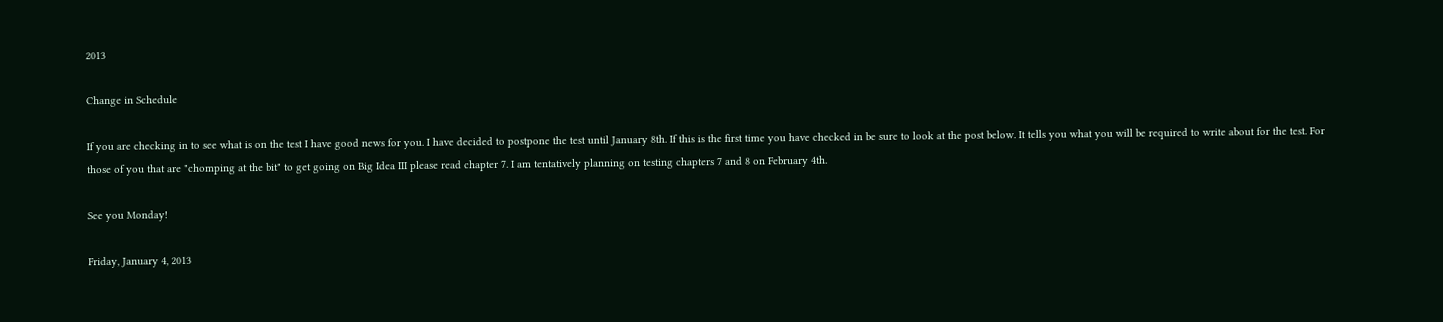2013

Change in Schedule

If you are checking in to see what is on the test I have good news for you. I have decided to postpone the test until January 8th. If this is the first time you have checked in be sure to look at the post below. It tells you what you will be required to write about for the test. For those of you that are "chomping at the bit" to get going on Big Idea III please read chapter 7. I am tentatively planning on testing chapters 7 and 8 on February 4th.

See you Monday!

Friday, January 4, 2013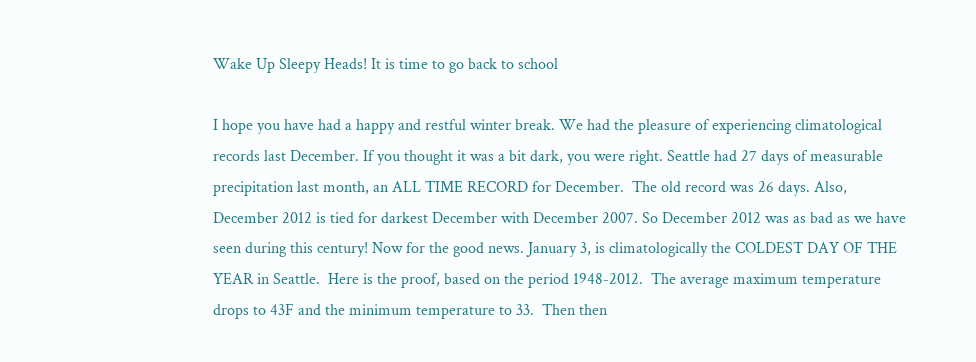Wake Up Sleepy Heads! It is time to go back to school

I hope you have had a happy and restful winter break. We had the pleasure of experiencing climatological records last December. If you thought it was a bit dark, you were right. Seattle had 27 days of measurable precipitation last month, an ALL TIME RECORD for December.  The old record was 26 days. Also, December 2012 is tied for darkest December with December 2007. So December 2012 was as bad as we have seen during this century! Now for the good news. January 3, is climatologically the COLDEST DAY OF THE YEAR in Seattle.  Here is the proof, based on the period 1948-2012.  The average maximum temperature drops to 43F and the minimum temperature to 33.  Then then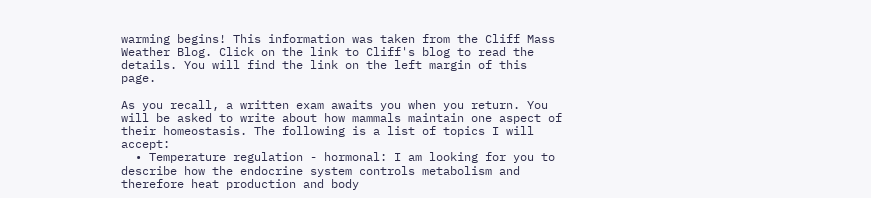warming begins! This information was taken from the Cliff Mass Weather Blog. Click on the link to Cliff's blog to read the details. You will find the link on the left margin of this page.

As you recall, a written exam awaits you when you return. You will be asked to write about how mammals maintain one aspect of their homeostasis. The following is a list of topics I will accept:
  • Temperature regulation - hormonal: I am looking for you to describe how the endocrine system controls metabolism and therefore heat production and body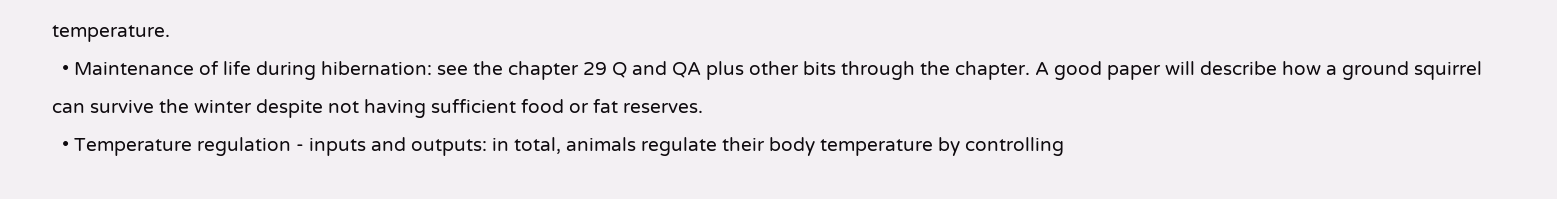temperature.
  • Maintenance of life during hibernation: see the chapter 29 Q and QA plus other bits through the chapter. A good paper will describe how a ground squirrel can survive the winter despite not having sufficient food or fat reserves.
  • Temperature regulation - inputs and outputs: in total, animals regulate their body temperature by controlling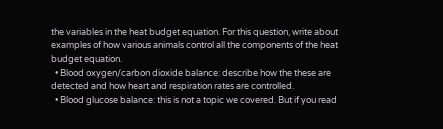the variables in the heat budget equation. For this question, write about examples of how various animals control all the components of the heat budget equation.
  • Blood oxygen/carbon dioxide balance: describe how the these are detected and how heart and respiration rates are controlled.
  • Blood glucose balance: this is not a topic we covered. But if you read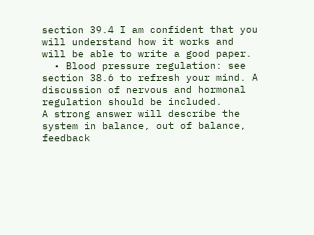section 39.4 I am confident that you will understand how it works and will be able to write a good paper.
  • Blood pressure regulation: see section 38.6 to refresh your mind. A discussion of nervous and hormonal regulation should be included.
A strong answer will describe the system in balance, out of balance, feedback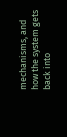mechanisms, and how the system gets back into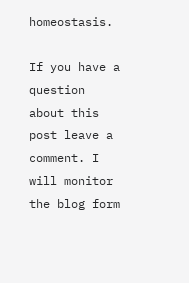homeostasis.

If you have a question about this post leave a comment. I will monitor the blog form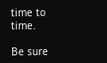time to time.

Be sure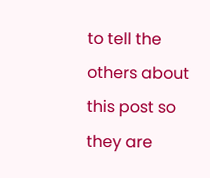to tell the others about this post so they are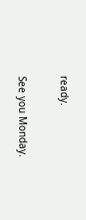ready.

See you Monday.